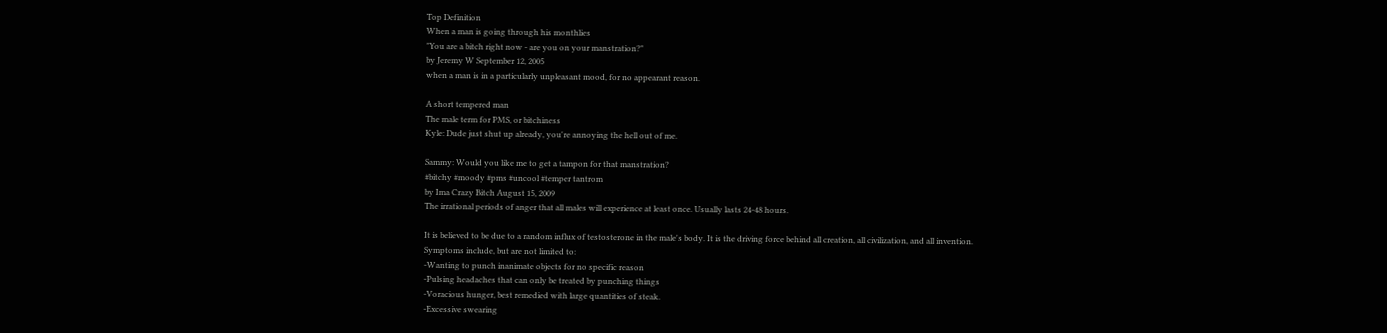Top Definition
When a man is going through his monthlies
"You are a bitch right now - are you on your manstration?"
by Jeremy W September 12, 2005
when a man is in a particularly unpleasant mood, for no appearant reason.

A short tempered man
The male term for PMS, or bitchiness
Kyle: Dude just shut up already, you're annoying the hell out of me.

Sammy: Would you like me to get a tampon for that manstration?
#bitchy #moody #pms #uncool #temper tantrom
by Ima Crazy Bitch August 15, 2009
The irrational periods of anger that all males will experience at least once. Usually lasts 24-48 hours.

It is believed to be due to a random influx of testosterone in the male's body. It is the driving force behind all creation, all civilization, and all invention.
Symptoms include, but are not limited to:
-Wanting to punch inanimate objects for no specific reason
-Pulsing headaches that can only be treated by punching things
-Voracious hunger, best remedied with large quantities of steak.
-Excessive swearing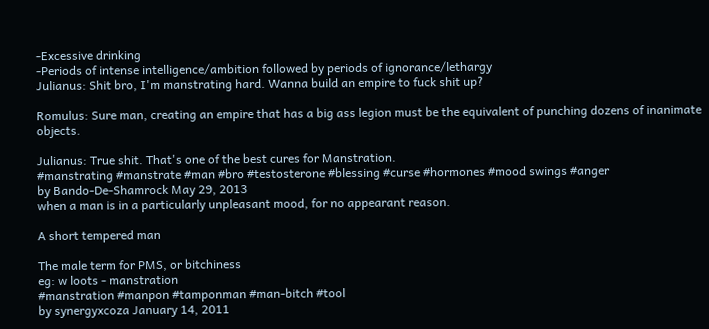-Excessive drinking
-Periods of intense intelligence/ambition followed by periods of ignorance/lethargy
Julianus: Shit bro, I'm manstrating hard. Wanna build an empire to fuck shit up?

Romulus: Sure man, creating an empire that has a big ass legion must be the equivalent of punching dozens of inanimate objects.

Julianus: True shit. That's one of the best cures for Manstration.
#manstrating #manstrate #man #bro #testosterone #blessing #curse #hormones #mood swings #anger
by Bando-De-Shamrock May 29, 2013
when a man is in a particularly unpleasant mood, for no appearant reason.

A short tempered man

The male term for PMS, or bitchiness
eg: w loots - manstration
#manstration #manpon #tamponman #man-bitch #tool
by synergyxcoza January 14, 2011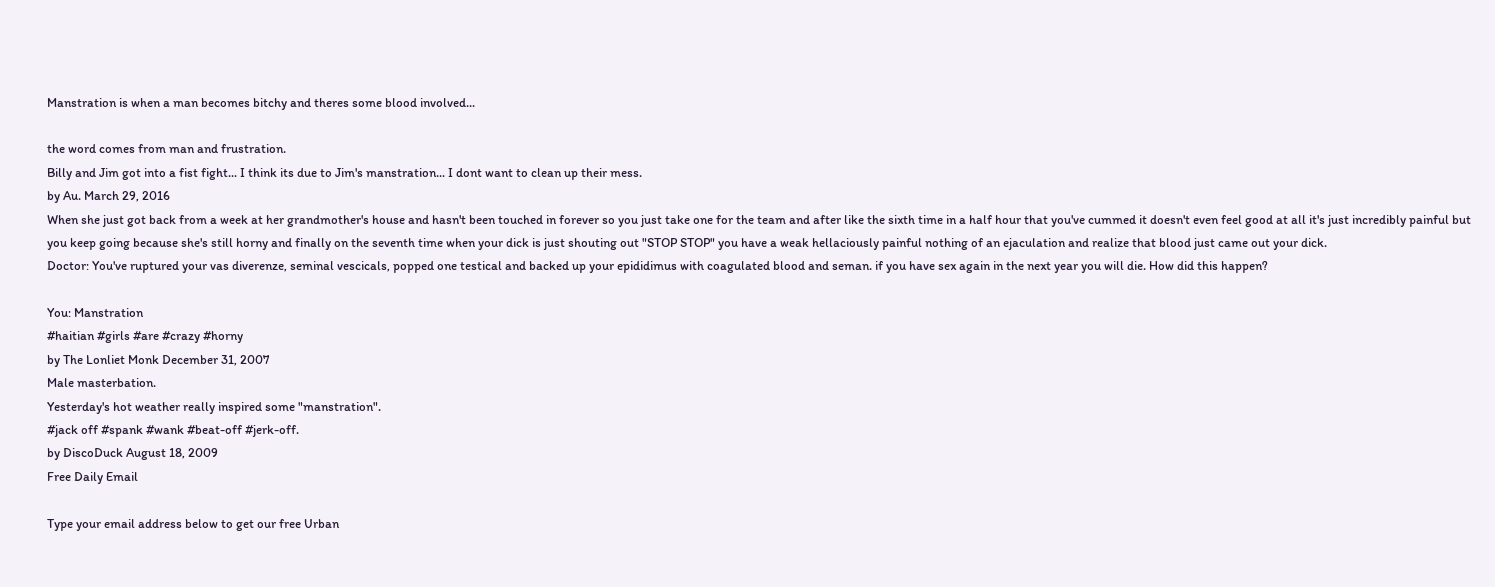Manstration is when a man becomes bitchy and theres some blood involved...

the word comes from man and frustration.
Billy and Jim got into a fist fight... I think its due to Jim's manstration... I dont want to clean up their mess.
by Au. March 29, 2016
When she just got back from a week at her grandmother's house and hasn't been touched in forever so you just take one for the team and after like the sixth time in a half hour that you've cummed it doesn't even feel good at all it's just incredibly painful but you keep going because she's still horny and finally on the seventh time when your dick is just shouting out "STOP STOP" you have a weak hellaciously painful nothing of an ejaculation and realize that blood just came out your dick.
Doctor: You've ruptured your vas diverenze, seminal vescicals, popped one testical and backed up your epididimus with coagulated blood and seman. if you have sex again in the next year you will die. How did this happen?

You: Manstration
#haitian #girls #are #crazy #horny
by The Lonliet Monk December 31, 2007
Male masterbation.
Yesterday's hot weather really inspired some "manstration".
#jack off #spank #wank #beat-off #jerk-off.
by DiscoDuck August 18, 2009
Free Daily Email

Type your email address below to get our free Urban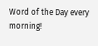Word of the Day every morning!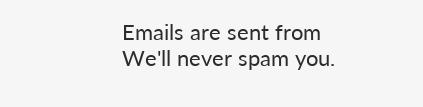Emails are sent from We'll never spam you.